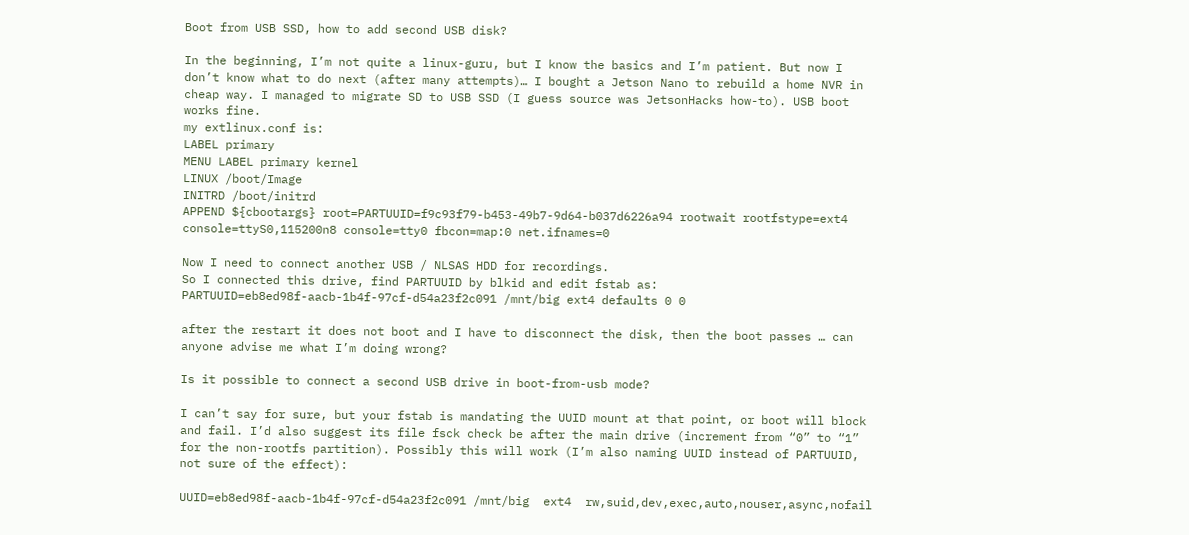Boot from USB SSD, how to add second USB disk?

In the beginning, I’m not quite a linux-guru, but I know the basics and I’m patient. But now I don’t know what to do next (after many attempts)… I bought a Jetson Nano to rebuild a home NVR in cheap way. I managed to migrate SD to USB SSD (I guess source was JetsonHacks how-to). USB boot works fine.
my extlinux.conf is:
LABEL primary
MENU LABEL primary kernel
LINUX /boot/Image
INITRD /boot/initrd
APPEND ${cbootargs} root=PARTUUID=f9c93f79-b453-49b7-9d64-b037d6226a94 rootwait rootfstype=ext4 console=ttyS0,115200n8 console=tty0 fbcon=map:0 net.ifnames=0

Now I need to connect another USB / NLSAS HDD for recordings.
So I connected this drive, find PARTUUID by blkid and edit fstab as:
PARTUUID=eb8ed98f-aacb-1b4f-97cf-d54a23f2c091 /mnt/big ext4 defaults 0 0

after the restart it does not boot and I have to disconnect the disk, then the boot passes … can anyone advise me what I’m doing wrong?

Is it possible to connect a second USB drive in boot-from-usb mode?

I can’t say for sure, but your fstab is mandating the UUID mount at that point, or boot will block and fail. I’d also suggest its file fsck check be after the main drive (increment from “0” to “1” for the non-rootfs partition). Possibly this will work (I’m also naming UUID instead of PARTUUID, not sure of the effect):

UUID=eb8ed98f-aacb-1b4f-97cf-d54a23f2c091 /mnt/big  ext4  rw,suid,dev,exec,auto,nouser,async,nofail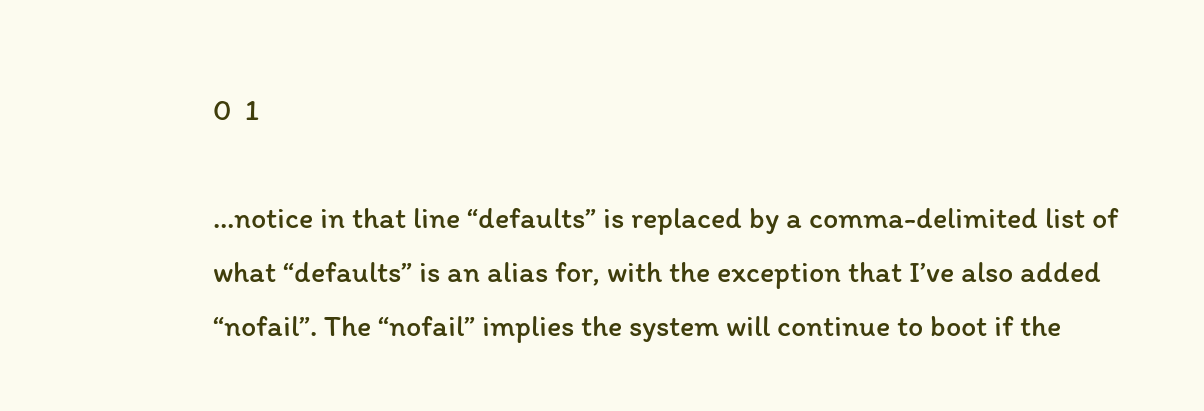0  1

…notice in that line “defaults” is replaced by a comma-delimited list of what “defaults” is an alias for, with the exception that I’ve also added “nofail”. The “nofail” implies the system will continue to boot if the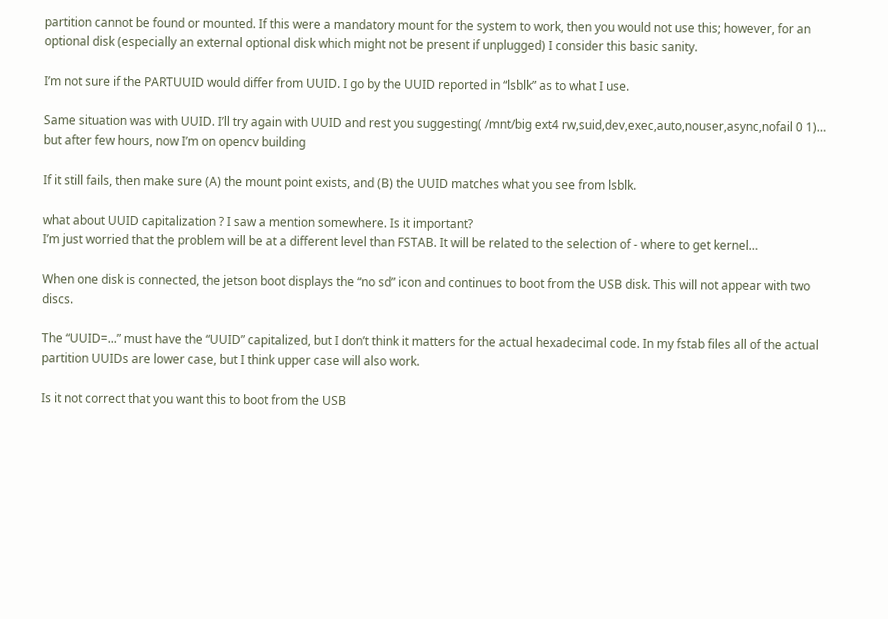partition cannot be found or mounted. If this were a mandatory mount for the system to work, then you would not use this; however, for an optional disk (especially an external optional disk which might not be present if unplugged) I consider this basic sanity.

I’m not sure if the PARTUUID would differ from UUID. I go by the UUID reported in “lsblk” as to what I use.

Same situation was with UUID. I’ll try again with UUID and rest you suggesting( /mnt/big ext4 rw,suid,dev,exec,auto,nouser,async,nofail 0 1)… but after few hours, now I’m on opencv building

If it still fails, then make sure (A) the mount point exists, and (B) the UUID matches what you see from lsblk.

what about UUID capitalization ? I saw a mention somewhere. Is it important?
I’m just worried that the problem will be at a different level than FSTAB. It will be related to the selection of - where to get kernel…

When one disk is connected, the jetson boot displays the “no sd” icon and continues to boot from the USB disk. This will not appear with two discs.

The “UUID=...” must have the “UUID” capitalized, but I don’t think it matters for the actual hexadecimal code. In my fstab files all of the actual partition UUIDs are lower case, but I think upper case will also work.

Is it not correct that you want this to boot from the USB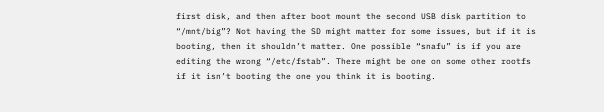first disk, and then after boot mount the second USB disk partition to “/mnt/big”? Not having the SD might matter for some issues, but if it is booting, then it shouldn’t matter. One possible “snafu” is if you are editing the wrong “/etc/fstab”. There might be one on some other rootfs if it isn’t booting the one you think it is booting.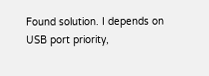Found solution. I depends on USB port priority,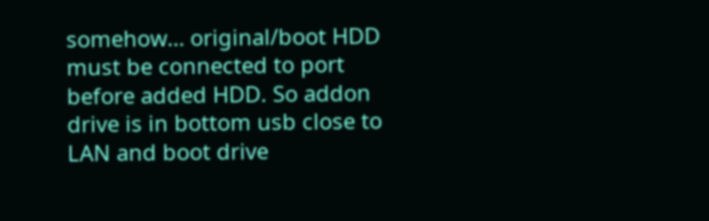somehow… original/boot HDD must be connected to port before added HDD. So addon drive is in bottom usb close to LAN and boot drive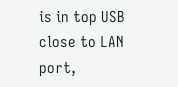is in top USB close to LAN port,